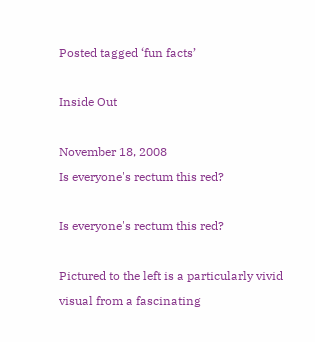Posted tagged ‘fun facts’

Inside Out

November 18, 2008
Is everyone's rectum this red?

Is everyone's rectum this red?

Pictured to the left is a particularly vivid visual from a fascinating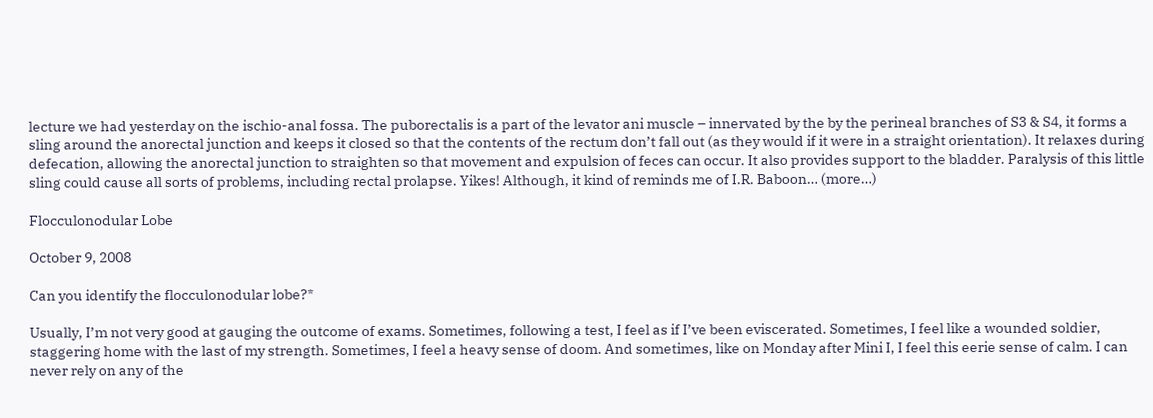lecture we had yesterday on the ischio-anal fossa. The puborectalis is a part of the levator ani muscle – innervated by the by the perineal branches of S3 & S4, it forms a sling around the anorectal junction and keeps it closed so that the contents of the rectum don’t fall out (as they would if it were in a straight orientation). It relaxes during defecation, allowing the anorectal junction to straighten so that movement and expulsion of feces can occur. It also provides support to the bladder. Paralysis of this little sling could cause all sorts of problems, including rectal prolapse. Yikes! Although, it kind of reminds me of I.R. Baboon… (more…)

Flocculonodular Lobe

October 9, 2008

Can you identify the flocculonodular lobe?*

Usually, I’m not very good at gauging the outcome of exams. Sometimes, following a test, I feel as if I’ve been eviscerated. Sometimes, I feel like a wounded soldier, staggering home with the last of my strength. Sometimes, I feel a heavy sense of doom. And sometimes, like on Monday after Mini I, I feel this eerie sense of calm. I can never rely on any of the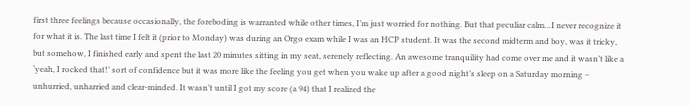first three feelings because occasionally, the foreboding is warranted while other times, I’m just worried for nothing. But that peculiar calm…I never recognize it for what it is. The last time I felt it (prior to Monday) was during an Orgo exam while I was an HCP student. It was the second midterm and boy, was it tricky, but somehow, I finished early and spent the last 20 minutes sitting in my seat, serenely reflecting. An awesome tranquility had come over me and it wasn’t like a ‘yeah, I rocked that!’ sort of confidence but it was more like the feeling you get when you wake up after a good night’s sleep on a Saturday morning – unhurried, unharried and clear-minded. It wasn’t until I got my score (a 94) that I realized the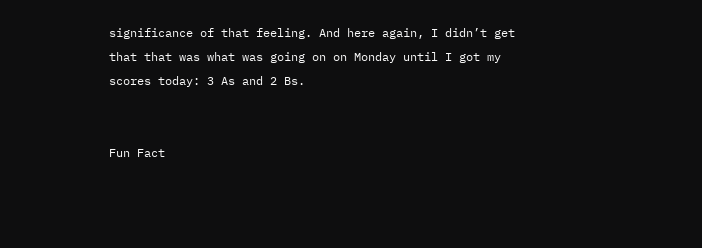significance of that feeling. And here again, I didn’t get that that was what was going on on Monday until I got my scores today: 3 As and 2 Bs.


Fun Fact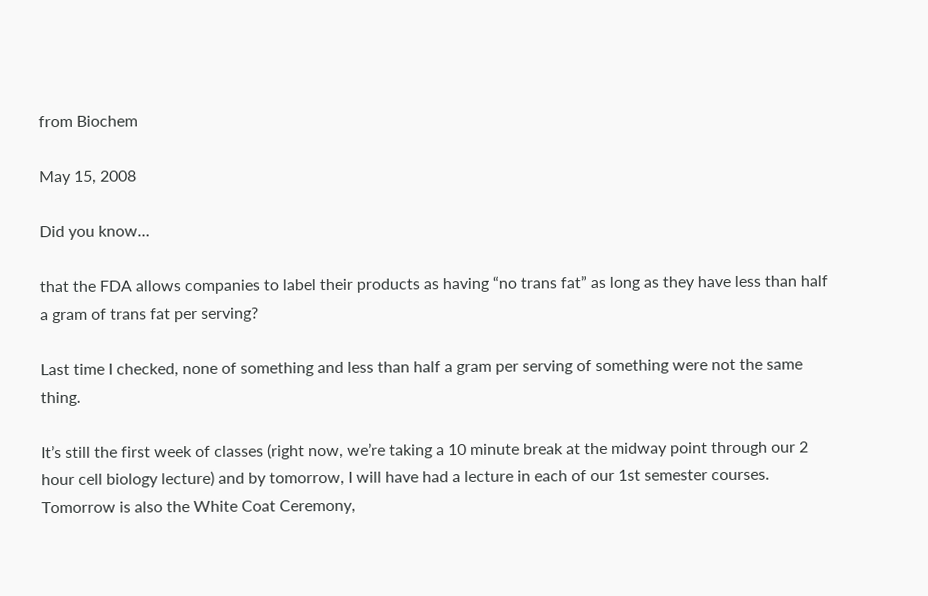from Biochem

May 15, 2008

Did you know…

that the FDA allows companies to label their products as having “no trans fat” as long as they have less than half a gram of trans fat per serving?

Last time I checked, none of something and less than half a gram per serving of something were not the same thing.

It’s still the first week of classes (right now, we’re taking a 10 minute break at the midway point through our 2 hour cell biology lecture) and by tomorrow, I will have had a lecture in each of our 1st semester courses. Tomorrow is also the White Coat Ceremony,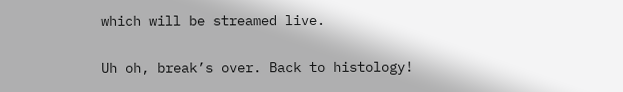which will be streamed live.

Uh oh, break’s over. Back to histology!